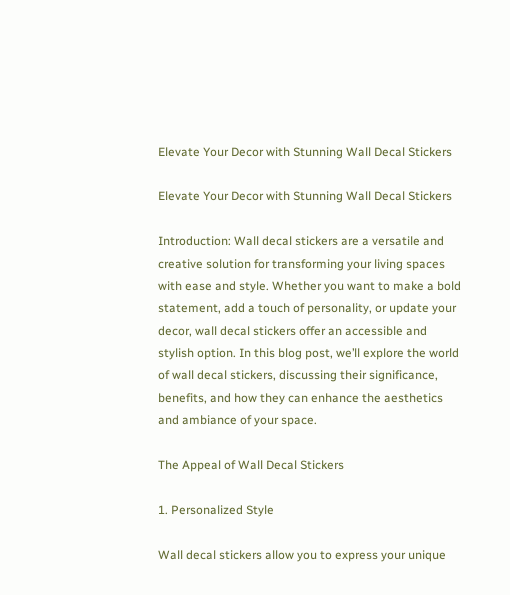Elevate Your Decor with Stunning Wall Decal Stickers

Elevate Your Decor with Stunning Wall Decal Stickers

Introduction: Wall decal stickers are a versatile and creative solution for transforming your living spaces with ease and style. Whether you want to make a bold statement, add a touch of personality, or update your decor, wall decal stickers offer an accessible and stylish option. In this blog post, we’ll explore the world of wall decal stickers, discussing their significance, benefits, and how they can enhance the aesthetics and ambiance of your space.

The Appeal of Wall Decal Stickers

1. Personalized Style

Wall decal stickers allow you to express your unique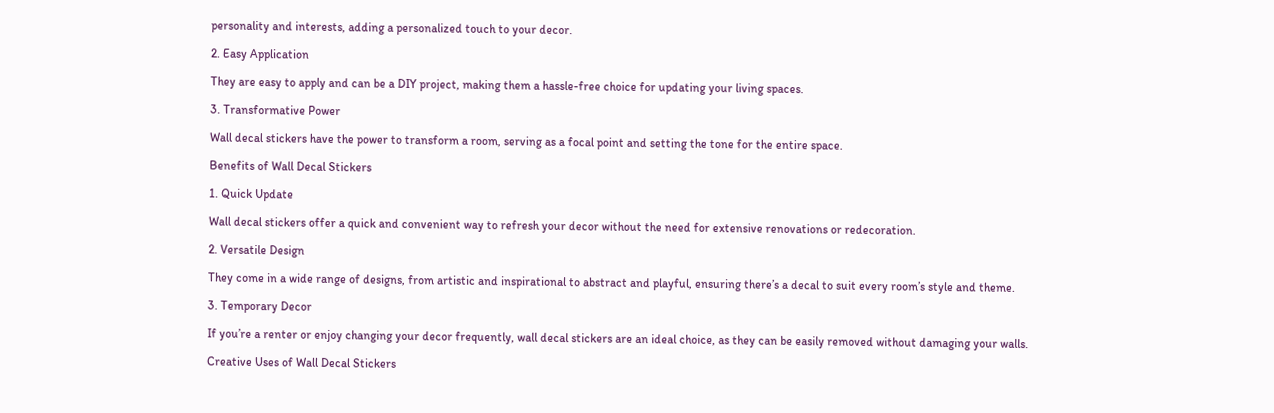personality and interests, adding a personalized touch to your decor.

2. Easy Application

They are easy to apply and can be a DIY project, making them a hassle-free choice for updating your living spaces.

3. Transformative Power

Wall decal stickers have the power to transform a room, serving as a focal point and setting the tone for the entire space.

Benefits of Wall Decal Stickers

1. Quick Update

Wall decal stickers offer a quick and convenient way to refresh your decor without the need for extensive renovations or redecoration.

2. Versatile Design

They come in a wide range of designs, from artistic and inspirational to abstract and playful, ensuring there’s a decal to suit every room’s style and theme.

3. Temporary Decor

If you’re a renter or enjoy changing your decor frequently, wall decal stickers are an ideal choice, as they can be easily removed without damaging your walls.

Creative Uses of Wall Decal Stickers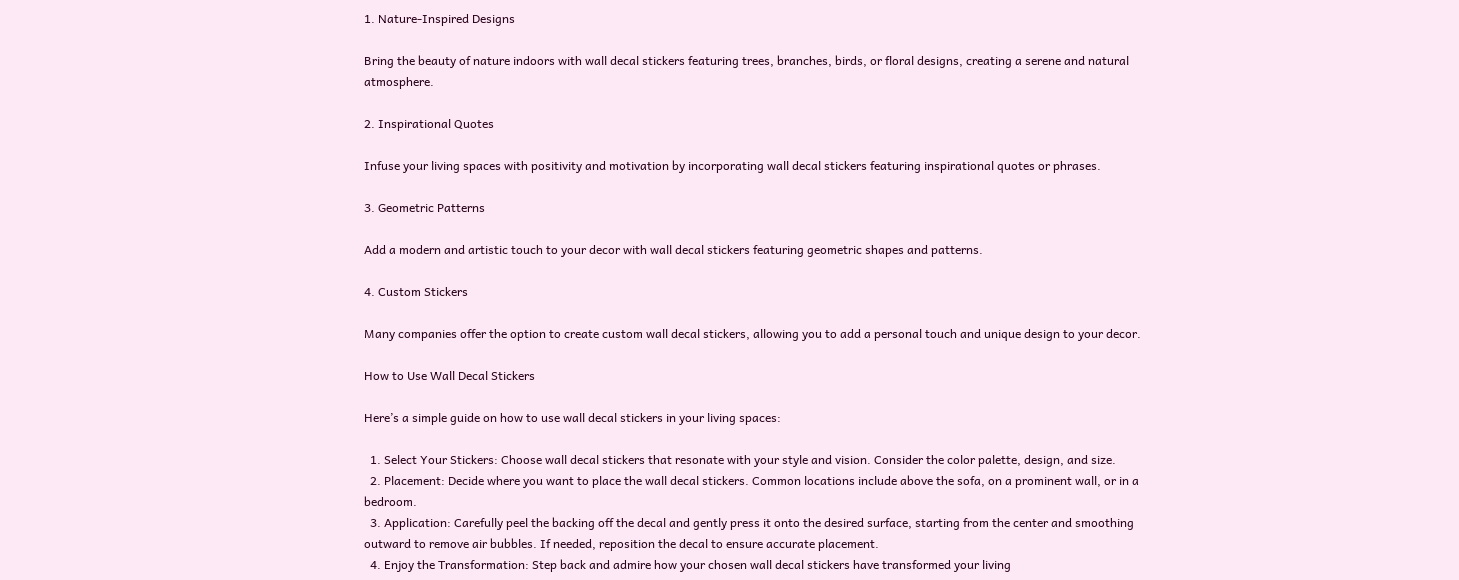1. Nature-Inspired Designs

Bring the beauty of nature indoors with wall decal stickers featuring trees, branches, birds, or floral designs, creating a serene and natural atmosphere.

2. Inspirational Quotes

Infuse your living spaces with positivity and motivation by incorporating wall decal stickers featuring inspirational quotes or phrases.

3. Geometric Patterns

Add a modern and artistic touch to your decor with wall decal stickers featuring geometric shapes and patterns.

4. Custom Stickers

Many companies offer the option to create custom wall decal stickers, allowing you to add a personal touch and unique design to your decor.

How to Use Wall Decal Stickers

Here’s a simple guide on how to use wall decal stickers in your living spaces:

  1. Select Your Stickers: Choose wall decal stickers that resonate with your style and vision. Consider the color palette, design, and size.
  2. Placement: Decide where you want to place the wall decal stickers. Common locations include above the sofa, on a prominent wall, or in a bedroom.
  3. Application: Carefully peel the backing off the decal and gently press it onto the desired surface, starting from the center and smoothing outward to remove air bubbles. If needed, reposition the decal to ensure accurate placement.
  4. Enjoy the Transformation: Step back and admire how your chosen wall decal stickers have transformed your living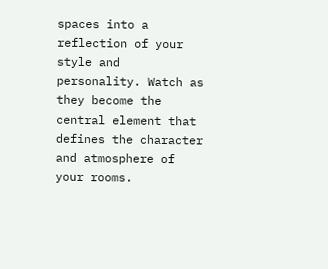spaces into a reflection of your style and personality. Watch as they become the central element that defines the character and atmosphere of your rooms.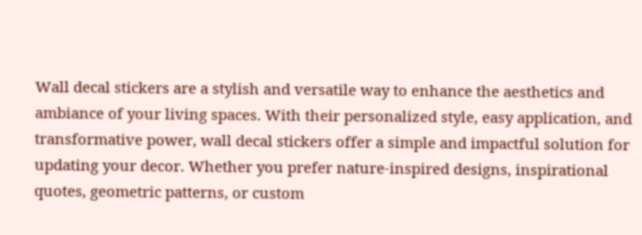Wall decal stickers are a stylish and versatile way to enhance the aesthetics and ambiance of your living spaces. With their personalized style, easy application, and transformative power, wall decal stickers offer a simple and impactful solution for updating your decor. Whether you prefer nature-inspired designs, inspirational quotes, geometric patterns, or custom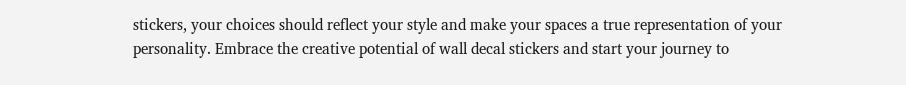stickers, your choices should reflect your style and make your spaces a true representation of your personality. Embrace the creative potential of wall decal stickers and start your journey to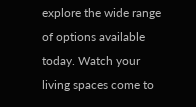explore the wide range of options available today. Watch your living spaces come to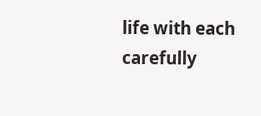life with each carefully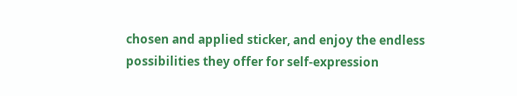chosen and applied sticker, and enjoy the endless possibilities they offer for self-expression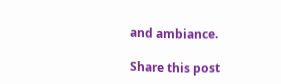and ambiance.

Share this post